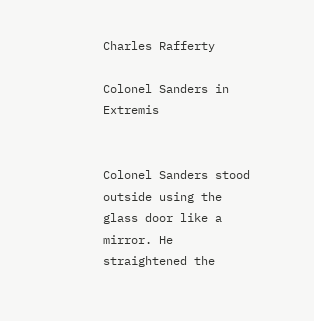Charles Rafferty

Colonel Sanders in Extremis


Colonel Sanders stood outside using the glass door like a mirror. He straightened the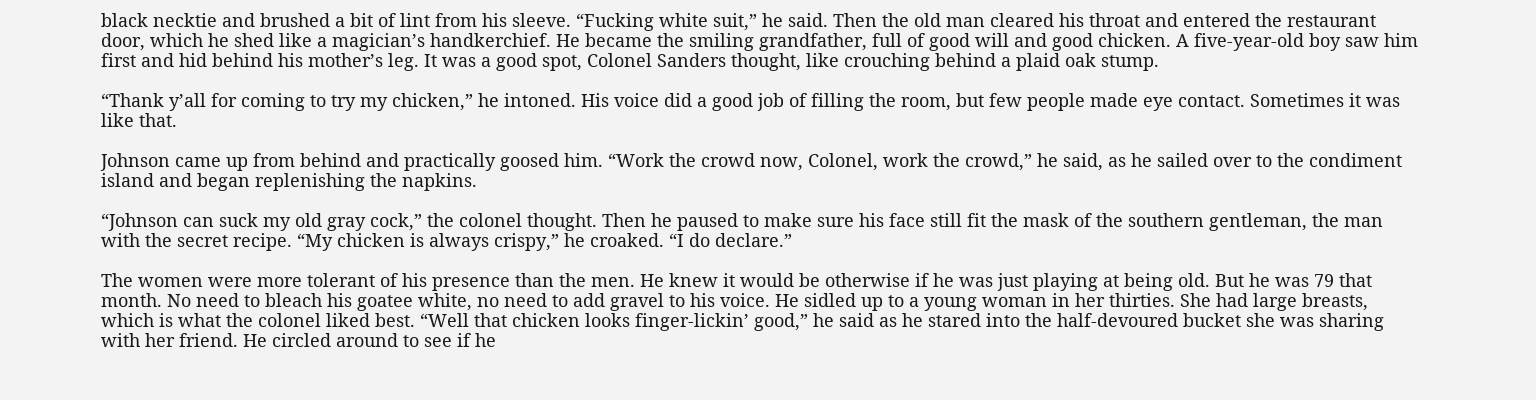black necktie and brushed a bit of lint from his sleeve. “Fucking white suit,” he said. Then the old man cleared his throat and entered the restaurant door, which he shed like a magician’s handkerchief. He became the smiling grandfather, full of good will and good chicken. A five-year-old boy saw him first and hid behind his mother’s leg. It was a good spot, Colonel Sanders thought, like crouching behind a plaid oak stump.

“Thank y’all for coming to try my chicken,” he intoned. His voice did a good job of filling the room, but few people made eye contact. Sometimes it was like that.

Johnson came up from behind and practically goosed him. “Work the crowd now, Colonel, work the crowd,” he said, as he sailed over to the condiment island and began replenishing the napkins.

“Johnson can suck my old gray cock,” the colonel thought. Then he paused to make sure his face still fit the mask of the southern gentleman, the man with the secret recipe. “My chicken is always crispy,” he croaked. “I do declare.”

The women were more tolerant of his presence than the men. He knew it would be otherwise if he was just playing at being old. But he was 79 that month. No need to bleach his goatee white, no need to add gravel to his voice. He sidled up to a young woman in her thirties. She had large breasts, which is what the colonel liked best. “Well that chicken looks finger-lickin’ good,” he said as he stared into the half-devoured bucket she was sharing with her friend. He circled around to see if he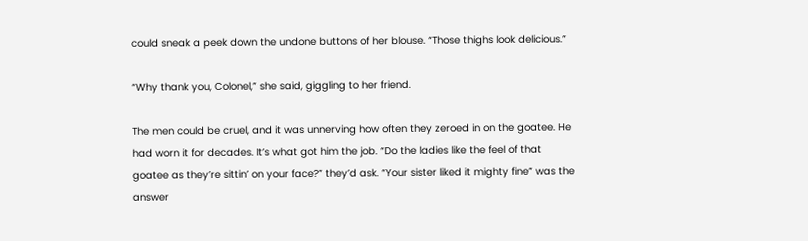could sneak a peek down the undone buttons of her blouse. “Those thighs look delicious.”

“Why thank you, Colonel,” she said, giggling to her friend.

The men could be cruel, and it was unnerving how often they zeroed in on the goatee. He had worn it for decades. It’s what got him the job. “Do the ladies like the feel of that goatee as they’re sittin’ on your face?” they’d ask. “Your sister liked it mighty fine” was the answer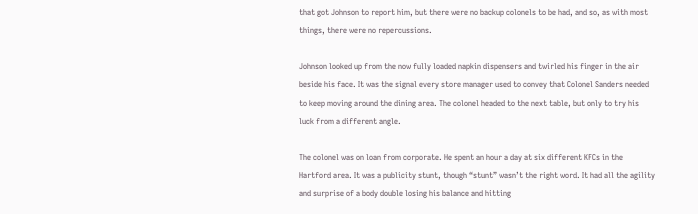that got Johnson to report him, but there were no backup colonels to be had, and so, as with most things, there were no repercussions.

Johnson looked up from the now fully loaded napkin dispensers and twirled his finger in the air beside his face. It was the signal every store manager used to convey that Colonel Sanders needed to keep moving around the dining area. The colonel headed to the next table, but only to try his luck from a different angle.

The colonel was on loan from corporate. He spent an hour a day at six different KFCs in the Hartford area. It was a publicity stunt, though “stunt” wasn’t the right word. It had all the agility and surprise of a body double losing his balance and hitting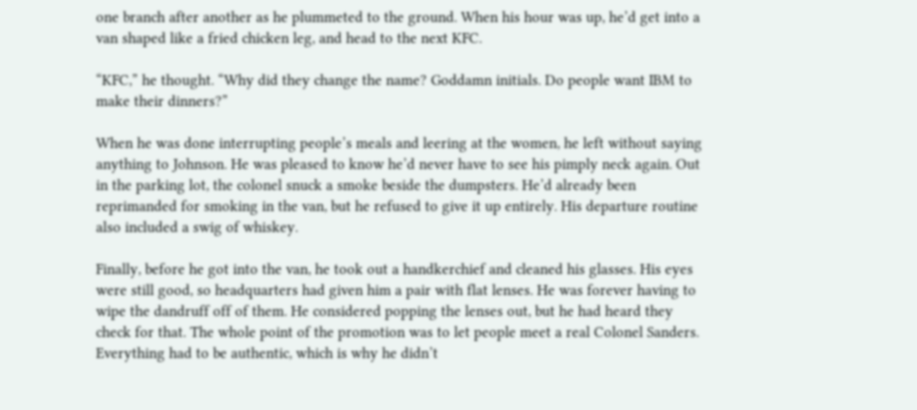one branch after another as he plummeted to the ground. When his hour was up, he’d get into a van shaped like a fried chicken leg, and head to the next KFC.

“KFC,” he thought. “Why did they change the name? Goddamn initials. Do people want IBM to make their dinners?”

When he was done interrupting people’s meals and leering at the women, he left without saying anything to Johnson. He was pleased to know he’d never have to see his pimply neck again. Out in the parking lot, the colonel snuck a smoke beside the dumpsters. He’d already been reprimanded for smoking in the van, but he refused to give it up entirely. His departure routine also included a swig of whiskey.

Finally, before he got into the van, he took out a handkerchief and cleaned his glasses. His eyes were still good, so headquarters had given him a pair with flat lenses. He was forever having to wipe the dandruff off of them. He considered popping the lenses out, but he had heard they check for that. The whole point of the promotion was to let people meet a real Colonel Sanders. Everything had to be authentic, which is why he didn’t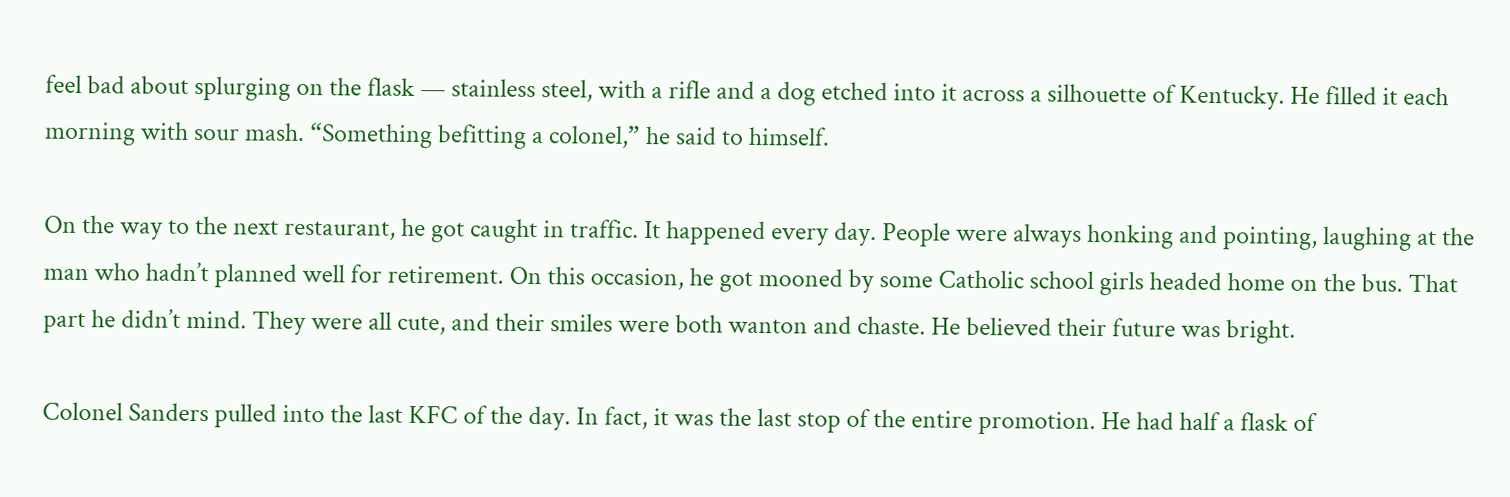feel bad about splurging on the flask — stainless steel, with a rifle and a dog etched into it across a silhouette of Kentucky. He filled it each morning with sour mash. “Something befitting a colonel,” he said to himself.

On the way to the next restaurant, he got caught in traffic. It happened every day. People were always honking and pointing, laughing at the man who hadn’t planned well for retirement. On this occasion, he got mooned by some Catholic school girls headed home on the bus. That part he didn’t mind. They were all cute, and their smiles were both wanton and chaste. He believed their future was bright.

Colonel Sanders pulled into the last KFC of the day. In fact, it was the last stop of the entire promotion. He had half a flask of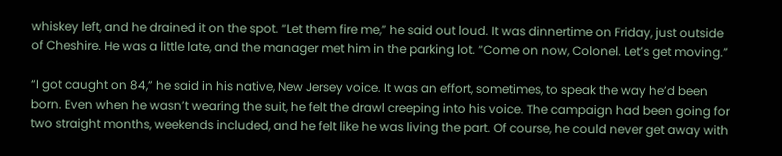whiskey left, and he drained it on the spot. “Let them fire me,” he said out loud. It was dinnertime on Friday, just outside of Cheshire. He was a little late, and the manager met him in the parking lot. “Come on now, Colonel. Let’s get moving.”

“I got caught on 84,” he said in his native, New Jersey voice. It was an effort, sometimes, to speak the way he’d been born. Even when he wasn’t wearing the suit, he felt the drawl creeping into his voice. The campaign had been going for two straight months, weekends included, and he felt like he was living the part. Of course, he could never get away with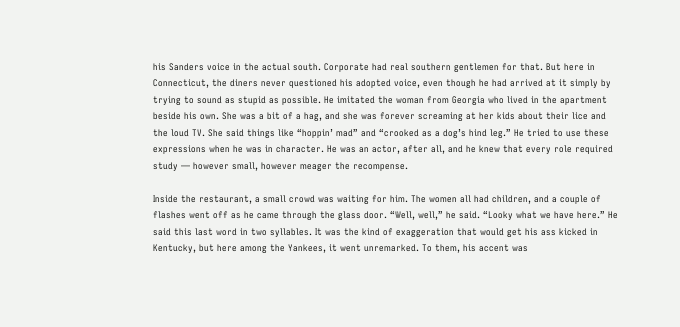his Sanders voice in the actual south. Corporate had real southern gentlemen for that. But here in Connecticut, the diners never questioned his adopted voice, even though he had arrived at it simply by trying to sound as stupid as possible. He imitated the woman from Georgia who lived in the apartment beside his own. She was a bit of a hag, and she was forever screaming at her kids about their lice and the loud TV. She said things like “hoppin’ mad” and “crooked as a dog’s hind leg.” He tried to use these expressions when he was in character. He was an actor, after all, and he knew that every role required study — however small, however meager the recompense.

Inside the restaurant, a small crowd was waiting for him. The women all had children, and a couple of flashes went off as he came through the glass door. “Well, well,” he said. “Looky what we have here.” He said this last word in two syllables. It was the kind of exaggeration that would get his ass kicked in Kentucky, but here among the Yankees, it went unremarked. To them, his accent was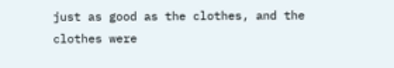just as good as the clothes, and the clothes were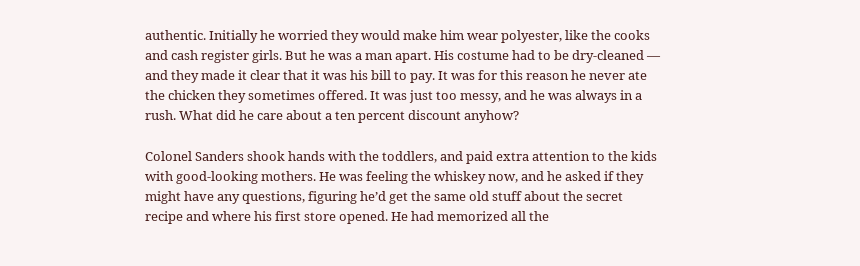authentic. Initially he worried they would make him wear polyester, like the cooks and cash register girls. But he was a man apart. His costume had to be dry-cleaned — and they made it clear that it was his bill to pay. It was for this reason he never ate the chicken they sometimes offered. It was just too messy, and he was always in a rush. What did he care about a ten percent discount anyhow?

Colonel Sanders shook hands with the toddlers, and paid extra attention to the kids with good-looking mothers. He was feeling the whiskey now, and he asked if they might have any questions, figuring he’d get the same old stuff about the secret recipe and where his first store opened. He had memorized all the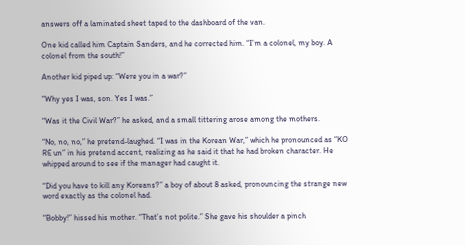answers off a laminated sheet taped to the dashboard of the van.

One kid called him Captain Sanders, and he corrected him. “I’m a colonel, my boy. A colonel from the south!”

Another kid piped up: “Were you in a war?”

“Why yes I was, son. Yes I was.”

“Was it the Civil War?” he asked, and a small tittering arose among the mothers.

“No, no, no,” he pretend-laughed. “I was in the Korean War,” which he pronounced as “KO RE un” in his pretend accent, realizing as he said it that he had broken character. He whipped around to see if the manager had caught it.

“Did you have to kill any Koreans?” a boy of about 8 asked, pronouncing the strange new word exactly as the colonel had.

“Bobby!” hissed his mother. “That’s not polite.” She gave his shoulder a pinch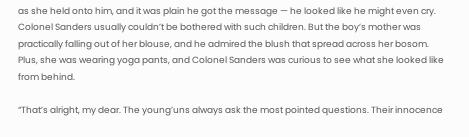as she held onto him, and it was plain he got the message — he looked like he might even cry. Colonel Sanders usually couldn’t be bothered with such children. But the boy’s mother was practically falling out of her blouse, and he admired the blush that spread across her bosom. Plus, she was wearing yoga pants, and Colonel Sanders was curious to see what she looked like from behind.

“That’s alright, my dear. The young’uns always ask the most pointed questions. Their innocence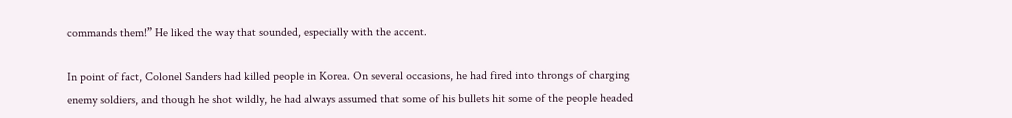commands them!” He liked the way that sounded, especially with the accent.

In point of fact, Colonel Sanders had killed people in Korea. On several occasions, he had fired into throngs of charging enemy soldiers, and though he shot wildly, he had always assumed that some of his bullets hit some of the people headed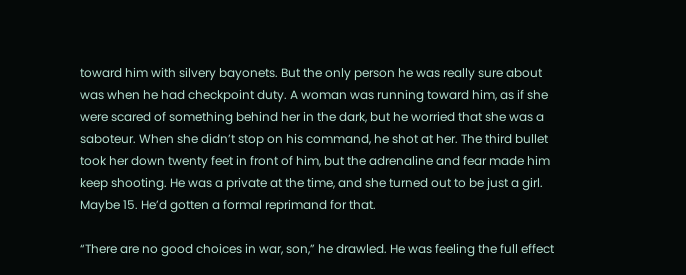toward him with silvery bayonets. But the only person he was really sure about was when he had checkpoint duty. A woman was running toward him, as if she were scared of something behind her in the dark, but he worried that she was a saboteur. When she didn’t stop on his command, he shot at her. The third bullet took her down twenty feet in front of him, but the adrenaline and fear made him keep shooting. He was a private at the time, and she turned out to be just a girl. Maybe 15. He’d gotten a formal reprimand for that.

“There are no good choices in war, son,” he drawled. He was feeling the full effect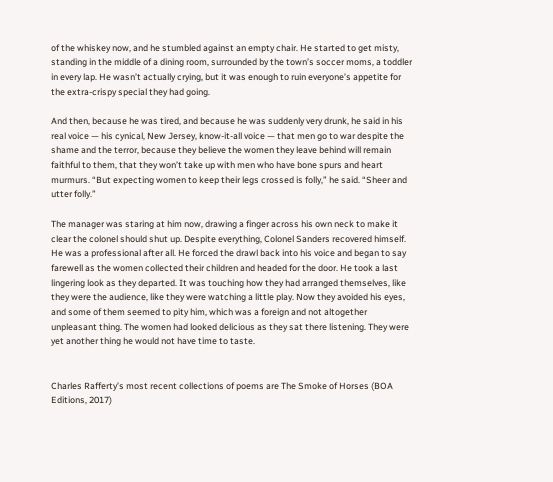of the whiskey now, and he stumbled against an empty chair. He started to get misty, standing in the middle of a dining room, surrounded by the town’s soccer moms, a toddler in every lap. He wasn’t actually crying, but it was enough to ruin everyone’s appetite for the extra-crispy special they had going.

And then, because he was tired, and because he was suddenly very drunk, he said in his real voice — his cynical, New Jersey, know-it-all voice — that men go to war despite the shame and the terror, because they believe the women they leave behind will remain faithful to them, that they won’t take up with men who have bone spurs and heart murmurs. “But expecting women to keep their legs crossed is folly,” he said. “Sheer and utter folly.”

The manager was staring at him now, drawing a finger across his own neck to make it clear the colonel should shut up. Despite everything, Colonel Sanders recovered himself. He was a professional after all. He forced the drawl back into his voice and began to say farewell as the women collected their children and headed for the door. He took a last lingering look as they departed. It was touching how they had arranged themselves, like they were the audience, like they were watching a little play. Now they avoided his eyes, and some of them seemed to pity him, which was a foreign and not altogether unpleasant thing. The women had looked delicious as they sat there listening. They were yet another thing he would not have time to taste.


Charles Rafferty’s most recent collections of poems are The Smoke of Horses (BOA Editions, 2017)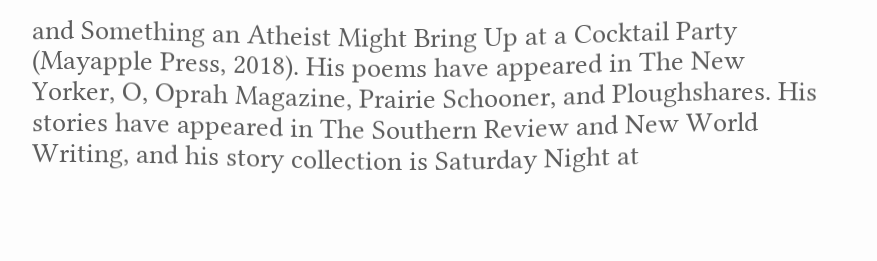and Something an Atheist Might Bring Up at a Cocktail Party (Mayapple Press, 2018). His poems have appeared in The New Yorker, O, Oprah Magazine, Prairie Schooner, and Ploughshares. His stories have appeared in The Southern Review and New World Writing, and his story collection is Saturday Night at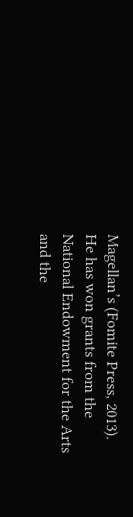Magellan’s (Fomite Press, 2013). He has won grants from the National Endowment for the Arts and the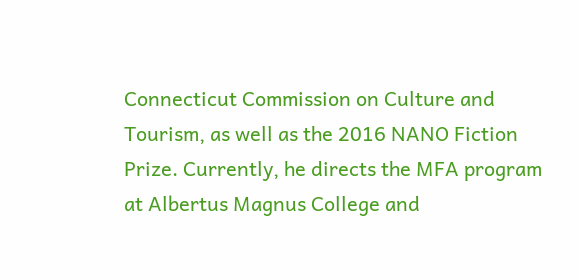Connecticut Commission on Culture and Tourism, as well as the 2016 NANO Fiction Prize. Currently, he directs the MFA program at Albertus Magnus College and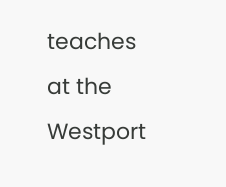teaches at the Westport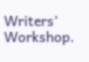Writers’ Workshop.